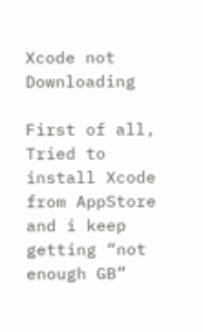Xcode not Downloading

First of all, Tried to install Xcode from AppStore and i keep getting “not enough GB”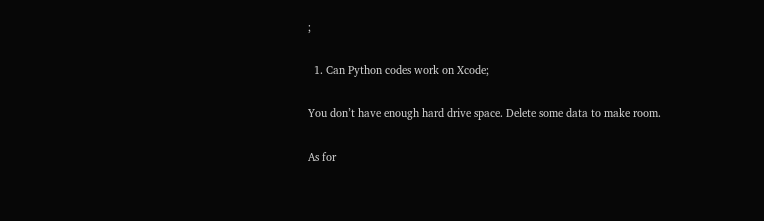;

  1. Can Python codes work on Xcode;

You don’t have enough hard drive space. Delete some data to make room.

As for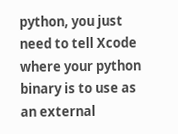python, you just need to tell Xcode where your python binary is to use as an external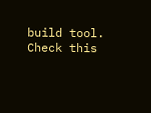build tool. Check this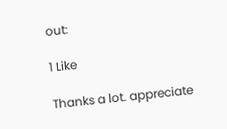out:

1 Like

Thanks a lot. appreciate